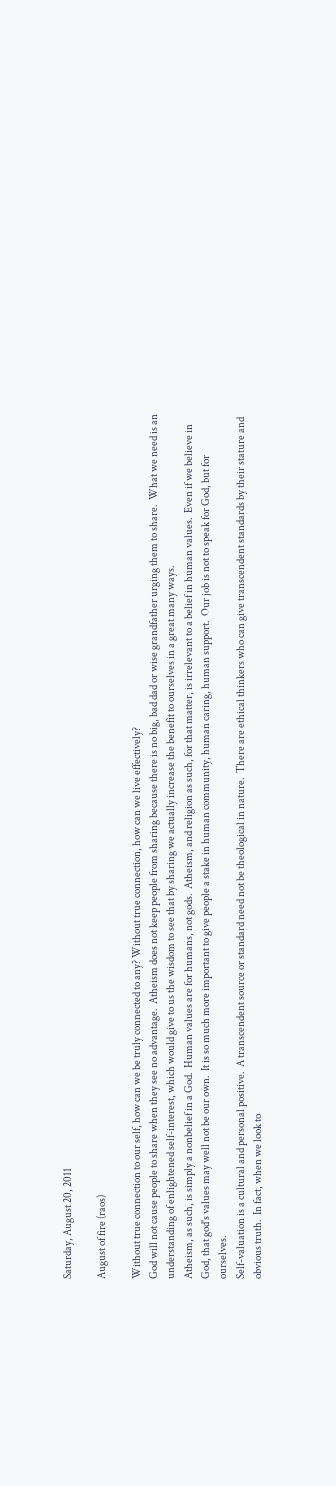Saturday, August 20, 2011

August of fire (raos)

Without true connection to our self, how can we be truly connected to any? Without true connection, how can we live effectively?
God will not cause people to share when they see no advantage.  Atheism does not keep people from sharing because there is no big, bad dad or wise grandfather urging them to share.  What we need is an understanding of enlightened self-interest, which would give to us the wisdom to see that by sharing we actually increase the benefit to ourselves in a great many ways.
Atheism, as such, is simply a nonbelief in a God.  Human values are for humans, not gods.  Atheism, and religion as such, for that matter, is irrelevant to a belief in human values.  Even if we believe in God, that god's values may well not be our own.  It is so much more important to give people a stake in human community, human caring, human support.  Our job is not to speak for God, but for ourselves.
Self-valuation is a cultural and personal positive.  A transcendent source or standard need not be theological in nature.  There are ethical thinkers who can give transcendent standards by their stature and obvious truth.  In fact, when we look to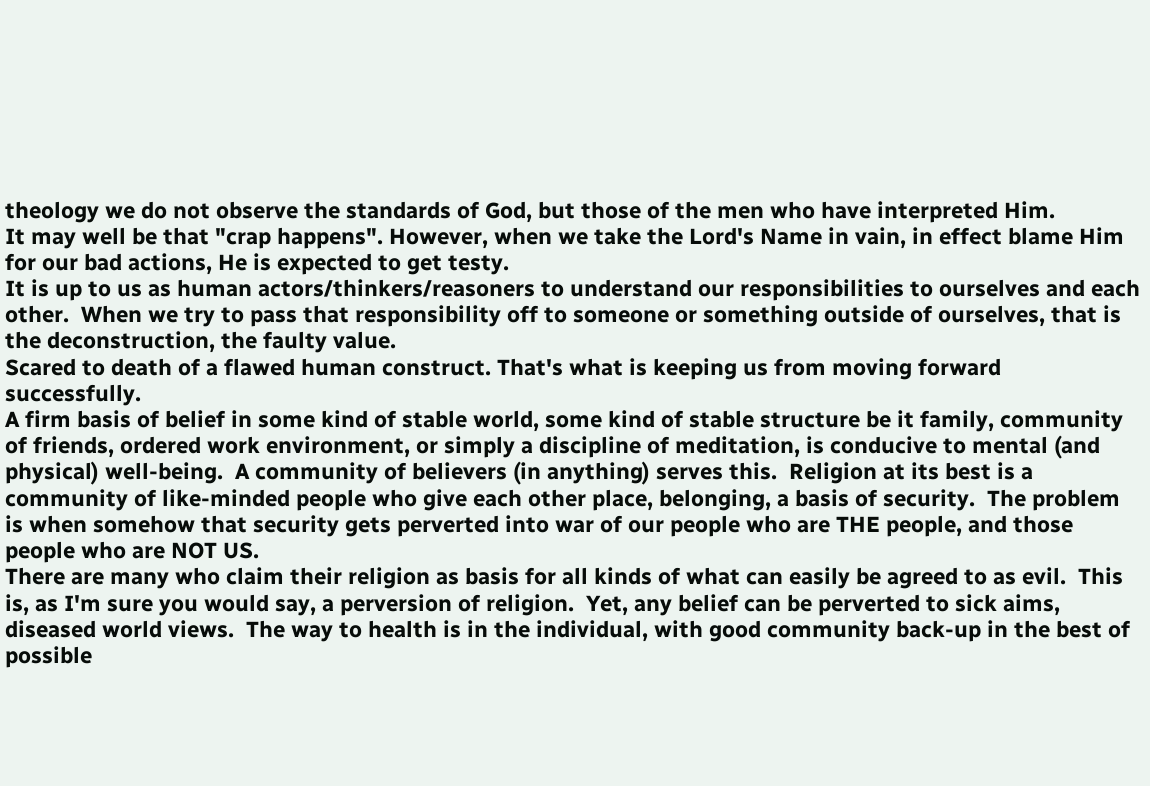theology we do not observe the standards of God, but those of the men who have interpreted Him.
It may well be that "crap happens". However, when we take the Lord's Name in vain, in effect blame Him for our bad actions, He is expected to get testy.
It is up to us as human actors/thinkers/reasoners to understand our responsibilities to ourselves and each other.  When we try to pass that responsibility off to someone or something outside of ourselves, that is the deconstruction, the faulty value.
Scared to death of a flawed human construct. That's what is keeping us from moving forward successfully.
A firm basis of belief in some kind of stable world, some kind of stable structure be it family, community of friends, ordered work environment, or simply a discipline of meditation, is conducive to mental (and physical) well-being.  A community of believers (in anything) serves this.  Religion at its best is a community of like-minded people who give each other place, belonging, a basis of security.  The problem is when somehow that security gets perverted into war of our people who are THE people, and those people who are NOT US.
There are many who claim their religion as basis for all kinds of what can easily be agreed to as evil.  This is, as I'm sure you would say, a perversion of religion.  Yet, any belief can be perverted to sick aims, diseased world views.  The way to health is in the individual, with good community back-up in the best of possible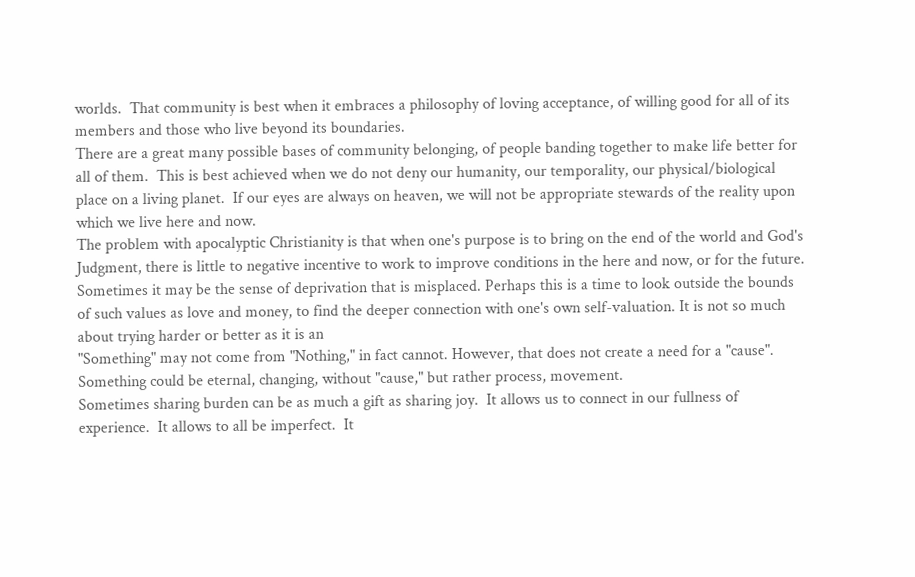worlds.  That community is best when it embraces a philosophy of loving acceptance, of willing good for all of its members and those who live beyond its boundaries.
There are a great many possible bases of community belonging, of people banding together to make life better for all of them.  This is best achieved when we do not deny our humanity, our temporality, our physical/biological place on a living planet.  If our eyes are always on heaven, we will not be appropriate stewards of the reality upon which we live here and now.
The problem with apocalyptic Christianity is that when one's purpose is to bring on the end of the world and God's Judgment, there is little to negative incentive to work to improve conditions in the here and now, or for the future.
Sometimes it may be the sense of deprivation that is misplaced. Perhaps this is a time to look outside the bounds of such values as love and money, to find the deeper connection with one's own self-valuation. It is not so much about trying harder or better as it is an
"Something" may not come from "Nothing," in fact cannot. However, that does not create a need for a "cause". Something could be eternal, changing, without "cause," but rather process, movement.
Sometimes sharing burden can be as much a gift as sharing joy.  It allows us to connect in our fullness of experience.  It allows to all be imperfect.  It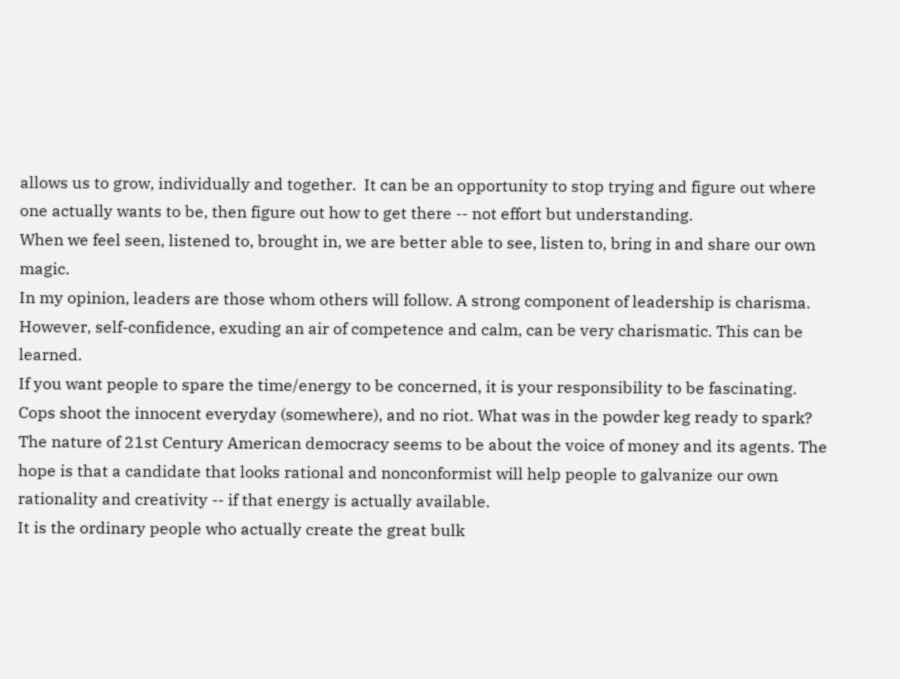allows us to grow, individually and together.  It can be an opportunity to stop trying and figure out where one actually wants to be, then figure out how to get there -- not effort but understanding.
When we feel seen, listened to, brought in, we are better able to see, listen to, bring in and share our own magic.
In my opinion, leaders are those whom others will follow. A strong component of leadership is charisma. However, self-confidence, exuding an air of competence and calm, can be very charismatic. This can be learned.
If you want people to spare the time/energy to be concerned, it is your responsibility to be fascinating.
Cops shoot the innocent everyday (somewhere), and no riot. What was in the powder keg ready to spark?
The nature of 21st Century American democracy seems to be about the voice of money and its agents. The hope is that a candidate that looks rational and nonconformist will help people to galvanize our own rationality and creativity -- if that energy is actually available.
It is the ordinary people who actually create the great bulk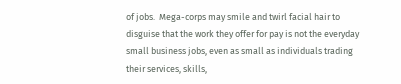of jobs.  Mega-corps may smile and twirl facial hair to disguise that the work they offer for pay is not the everyday small business jobs, even as small as individuals trading their services, skills,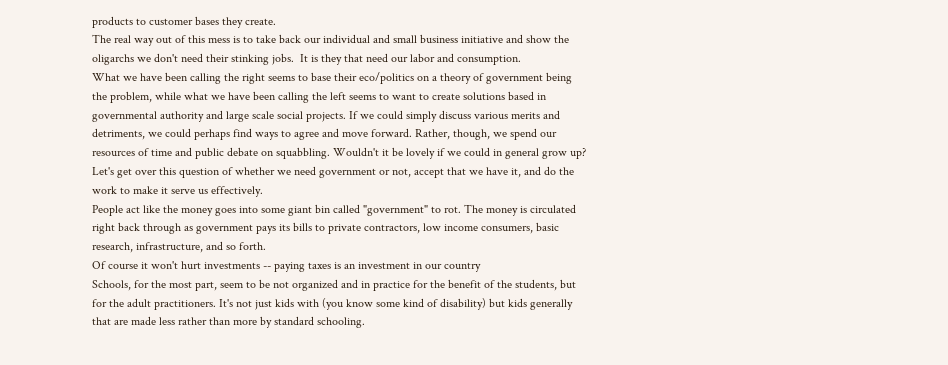products to customer bases they create.
The real way out of this mess is to take back our individual and small business initiative and show the oligarchs we don't need their stinking jobs.  It is they that need our labor and consumption.
What we have been calling the right seems to base their eco/politics on a theory of government being the problem, while what we have been calling the left seems to want to create solutions based in governmental authority and large scale social projects. If we could simply discuss various merits and detriments, we could perhaps find ways to agree and move forward. Rather, though, we spend our resources of time and public debate on squabbling. Wouldn't it be lovely if we could in general grow up?
Let's get over this question of whether we need government or not, accept that we have it, and do the work to make it serve us effectively.
People act like the money goes into some giant bin called "government" to rot. The money is circulated right back through as government pays its bills to private contractors, low income consumers, basic research, infrastructure, and so forth.
Of course it won't hurt investments -- paying taxes is an investment in our country
Schools, for the most part, seem to be not organized and in practice for the benefit of the students, but for the adult practitioners. It's not just kids with (you know some kind of disability) but kids generally that are made less rather than more by standard schooling.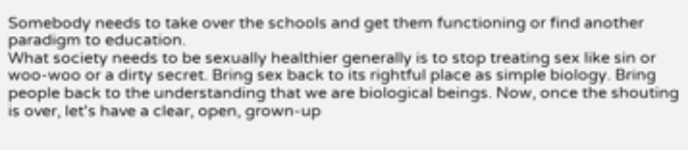Somebody needs to take over the schools and get them functioning or find another paradigm to education.
What society needs to be sexually healthier generally is to stop treating sex like sin or woo-woo or a dirty secret. Bring sex back to its rightful place as simple biology. Bring people back to the understanding that we are biological beings. Now, once the shouting is over, let's have a clear, open, grown-up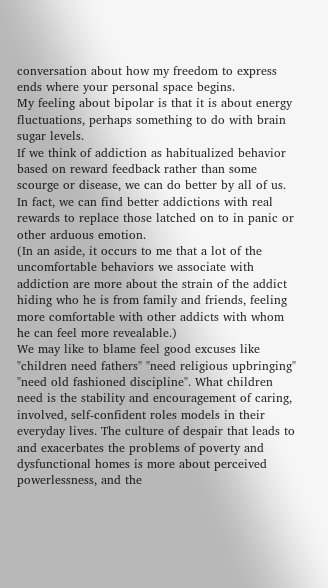conversation about how my freedom to express ends where your personal space begins.
My feeling about bipolar is that it is about energy fluctuations, perhaps something to do with brain sugar levels.
If we think of addiction as habitualized behavior based on reward feedback rather than some scourge or disease, we can do better by all of us. In fact, we can find better addictions with real rewards to replace those latched on to in panic or other arduous emotion.
(In an aside, it occurs to me that a lot of the uncomfortable behaviors we associate with addiction are more about the strain of the addict hiding who he is from family and friends, feeling more comfortable with other addicts with whom he can feel more revealable.)
We may like to blame feel good excuses like "children need fathers" "need religious upbringing" "need old fashioned discipline". What children need is the stability and encouragement of caring, involved, self-confident roles models in their everyday lives. The culture of despair that leads to and exacerbates the problems of poverty and dysfunctional homes is more about perceived powerlessness, and the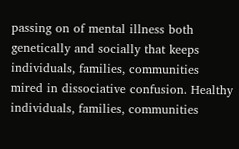passing on of mental illness both genetically and socially that keeps individuals, families, communities mired in dissociative confusion. Healthy individuals, families, communities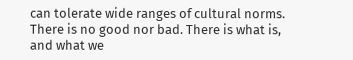can tolerate wide ranges of cultural norms.
There is no good nor bad. There is what is, and what we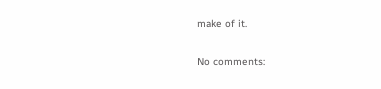make of it.

No comments: